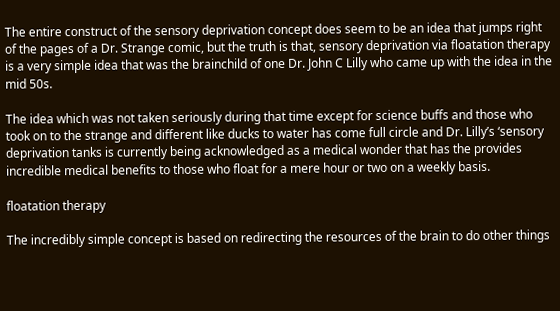The entire construct of the sensory deprivation concept does seem to be an idea that jumps right of the pages of a Dr. Strange comic, but the truth is that, sensory deprivation via floatation therapy is a very simple idea that was the brainchild of one Dr. John C Lilly who came up with the idea in the mid 50s.

The idea which was not taken seriously during that time except for science buffs and those who took on to the strange and different like ducks to water has come full circle and Dr. Lilly’s ‘sensory deprivation tanks is currently being acknowledged as a medical wonder that has the provides incredible medical benefits to those who float for a mere hour or two on a weekly basis.

floatation therapy

The incredibly simple concept is based on redirecting the resources of the brain to do other things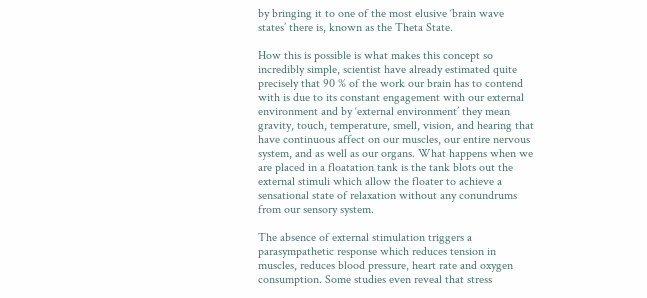by bringing it to one of the most elusive ‘brain wave states’ there is, known as the Theta State.

How this is possible is what makes this concept so incredibly simple, scientist have already estimated quite precisely that 90 % of the work our brain has to contend with is due to its constant engagement with our external environment and by ‘external environment’ they mean gravity, touch, temperature, smell, vision, and hearing that have continuous affect on our muscles, our entire nervous system, and as well as our organs. What happens when we are placed in a floatation tank is the tank blots out the external stimuli which allow the floater to achieve a sensational state of relaxation without any conundrums from our sensory system.

The absence of external stimulation triggers a parasympathetic response which reduces tension in muscles, reduces blood pressure, heart rate and oxygen consumption. Some studies even reveal that stress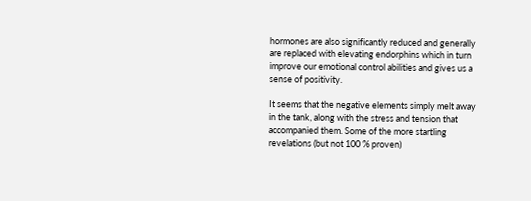hormones are also significantly reduced and generally are replaced with elevating endorphins which in turn improve our emotional control abilities and gives us a sense of positivity.

It seems that the negative elements simply melt away in the tank, along with the stress and tension that accompanied them. Some of the more startling revelations (but not 100 % proven)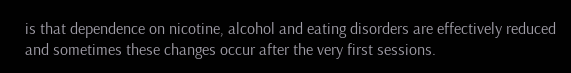is that dependence on nicotine, alcohol and eating disorders are effectively reduced and sometimes these changes occur after the very first sessions.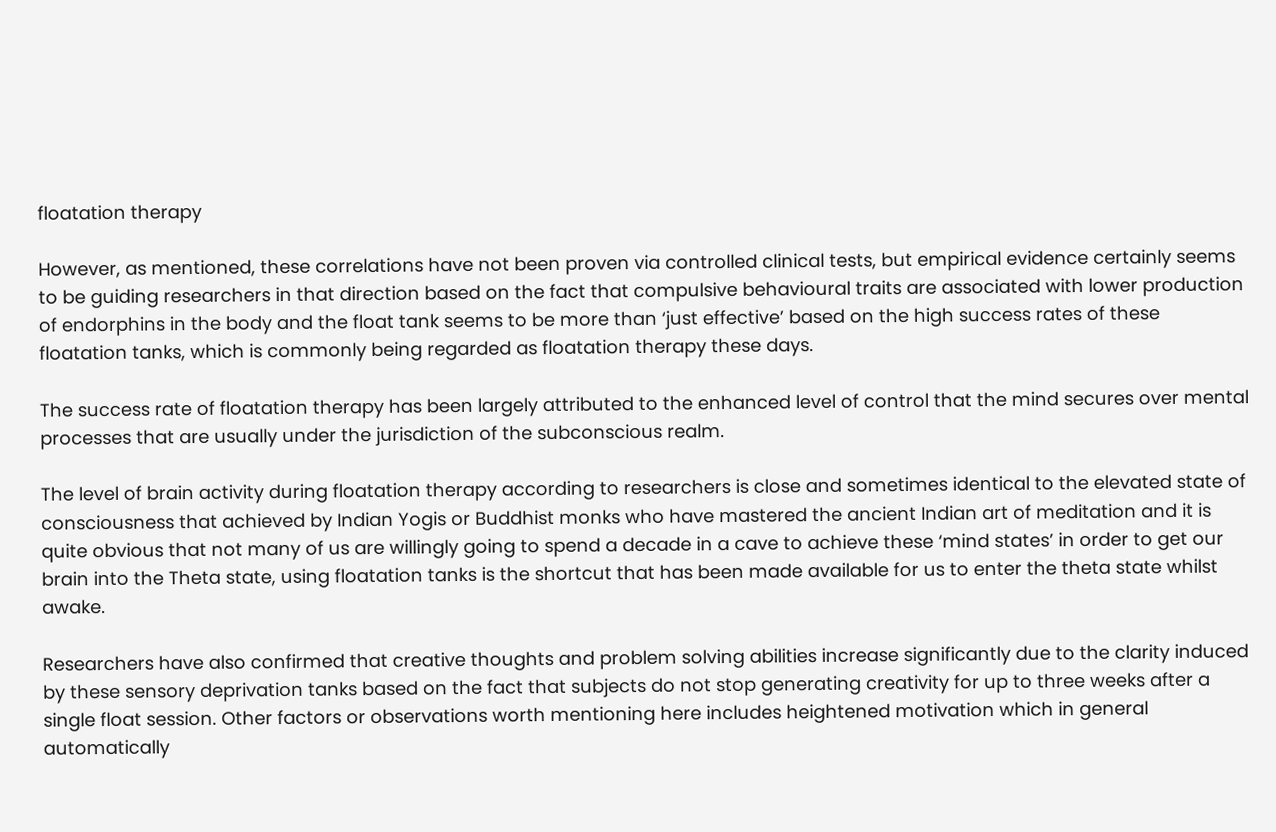floatation therapy

However, as mentioned, these correlations have not been proven via controlled clinical tests, but empirical evidence certainly seems to be guiding researchers in that direction based on the fact that compulsive behavioural traits are associated with lower production of endorphins in the body and the float tank seems to be more than ‘just effective’ based on the high success rates of these floatation tanks, which is commonly being regarded as floatation therapy these days.

The success rate of floatation therapy has been largely attributed to the enhanced level of control that the mind secures over mental processes that are usually under the jurisdiction of the subconscious realm.

The level of brain activity during floatation therapy according to researchers is close and sometimes identical to the elevated state of consciousness that achieved by Indian Yogis or Buddhist monks who have mastered the ancient Indian art of meditation and it is quite obvious that not many of us are willingly going to spend a decade in a cave to achieve these ‘mind states’ in order to get our brain into the Theta state, using floatation tanks is the shortcut that has been made available for us to enter the theta state whilst awake.

Researchers have also confirmed that creative thoughts and problem solving abilities increase significantly due to the clarity induced by these sensory deprivation tanks based on the fact that subjects do not stop generating creativity for up to three weeks after a single float session. Other factors or observations worth mentioning here includes heightened motivation which in general automatically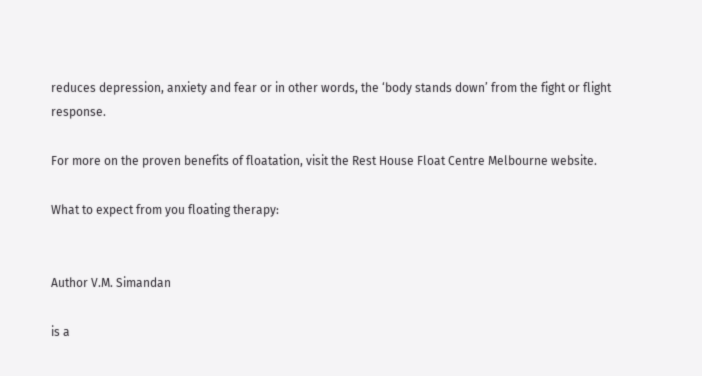reduces depression, anxiety and fear or in other words, the ‘body stands down’ from the fight or flight response.

For more on the proven benefits of floatation, visit the Rest House Float Centre Melbourne website.

What to expect from you floating therapy:


Author V.M. Simandan

is a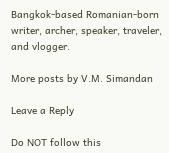Bangkok-based Romanian-born writer, archer, speaker, traveler, and vlogger.

More posts by V.M. Simandan

Leave a Reply

Do NOT follow this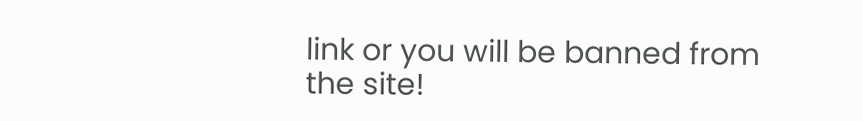link or you will be banned from the site!